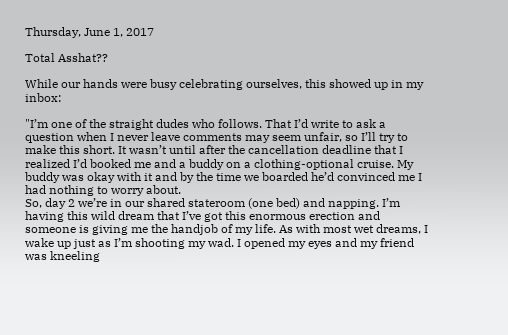Thursday, June 1, 2017

Total Asshat??

While our hands were busy celebrating ourselves, this showed up in my inbox:

"I’m one of the straight dudes who follows. That I’d write to ask a question when I never leave comments may seem unfair, so I’ll try to make this short. It wasn’t until after the cancellation deadline that I realized I’d booked me and a buddy on a clothing-optional cruise. My buddy was okay with it and by the time we boarded he’d convinced me I had nothing to worry about.
So, day 2 we’re in our shared stateroom (one bed) and napping. I’m having this wild dream that I’ve got this enormous erection and someone is giving me the handjob of my life. As with most wet dreams, I wake up just as I’m shooting my wad. I opened my eyes and my friend was kneeling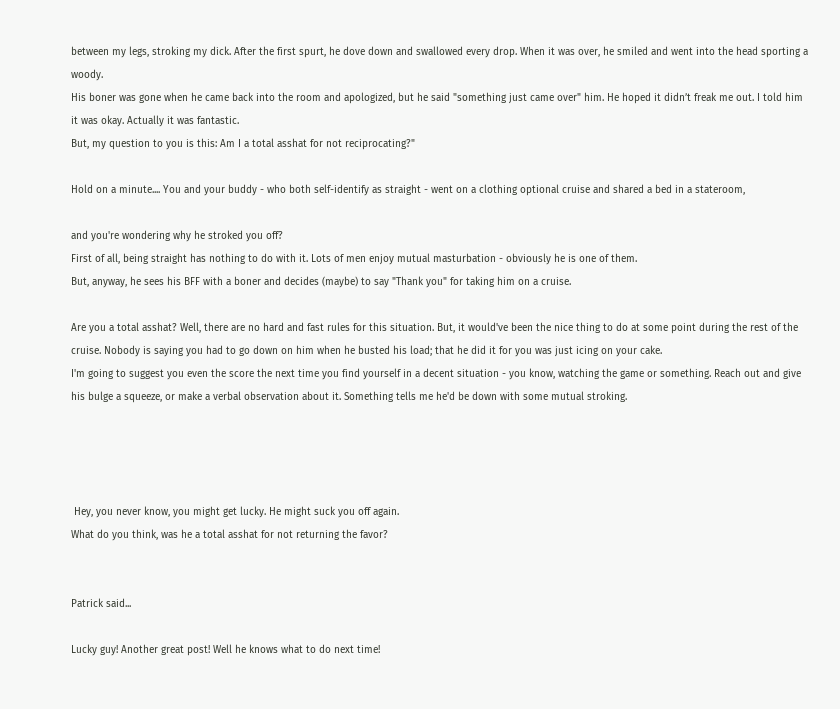between my legs, stroking my dick. After the first spurt, he dove down and swallowed every drop. When it was over, he smiled and went into the head sporting a woody.
His boner was gone when he came back into the room and apologized, but he said "something just came over" him. He hoped it didn’t freak me out. I told him it was okay. Actually it was fantastic.
But, my question to you is this: Am I a total asshat for not reciprocating?"

Hold on a minute.... You and your buddy - who both self-identify as straight - went on a clothing optional cruise and shared a bed in a stateroom,

and you're wondering why he stroked you off?
First of all, being straight has nothing to do with it. Lots of men enjoy mutual masturbation - obviously he is one of them.
But, anyway, he sees his BFF with a boner and decides (maybe) to say "Thank you" for taking him on a cruise.

Are you a total asshat? Well, there are no hard and fast rules for this situation. But, it would've been the nice thing to do at some point during the rest of the cruise. Nobody is saying you had to go down on him when he busted his load; that he did it for you was just icing on your cake.
I'm going to suggest you even the score the next time you find yourself in a decent situation - you know, watching the game or something. Reach out and give his bulge a squeeze, or make a verbal observation about it. Something tells me he'd be down with some mutual stroking.




 Hey, you never know, you might get lucky. He might suck you off again.
What do you think, was he a total asshat for not returning the favor?


Patrick said...

Lucky guy! Another great post! Well he knows what to do next time!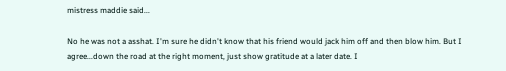mistress maddie said...

No he was not a asshat. I'm sure he didn't know that his friend would jack him off and then blow him. But I agree...down the road at the right moment, just show gratitude at a later date. I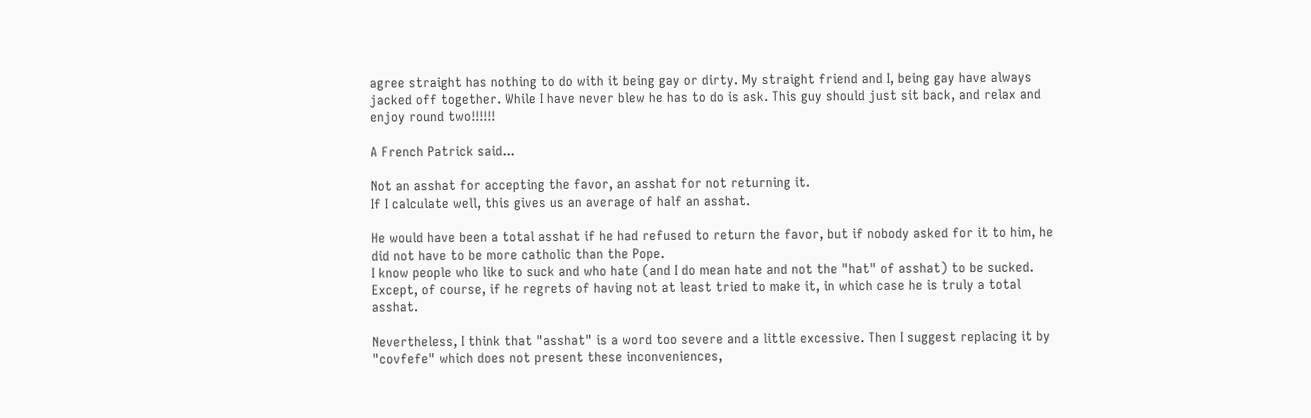agree straight has nothing to do with it being gay or dirty. My straight friend and I, being gay have always jacked off together. While I have never blew he has to do is ask. This guy should just sit back, and relax and enjoy round two!!!!!!

A French Patrick said...

Not an asshat for accepting the favor, an asshat for not returning it.
If I calculate well, this gives us an average of half an asshat.

He would have been a total asshat if he had refused to return the favor, but if nobody asked for it to him, he did not have to be more catholic than the Pope.
I know people who like to suck and who hate (and I do mean hate and not the "hat" of asshat) to be sucked.
Except, of course, if he regrets of having not at least tried to make it, in which case he is truly a total asshat.

Nevertheless, I think that "asshat" is a word too severe and a little excessive. Then I suggest replacing it by "covfefe" which does not present these inconveniences,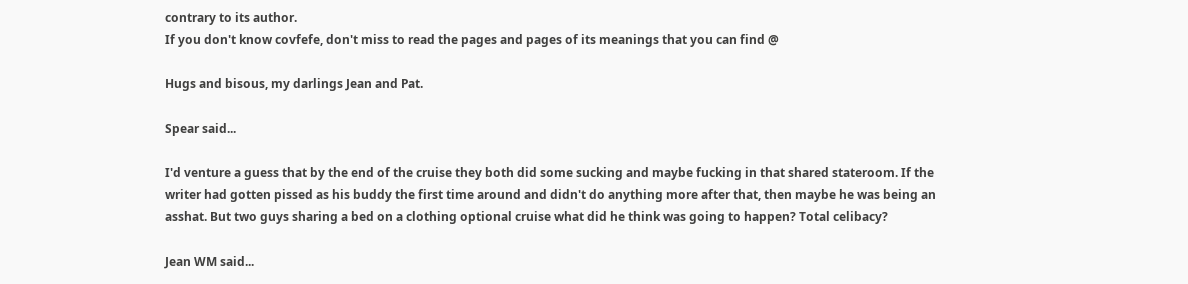contrary to its author.
If you don't know covfefe, don't miss to read the pages and pages of its meanings that you can find @

Hugs and bisous, my darlings Jean and Pat.

Spear said...

I'd venture a guess that by the end of the cruise they both did some sucking and maybe fucking in that shared stateroom. If the writer had gotten pissed as his buddy the first time around and didn't do anything more after that, then maybe he was being an asshat. But two guys sharing a bed on a clothing optional cruise what did he think was going to happen? Total celibacy?

Jean WM said...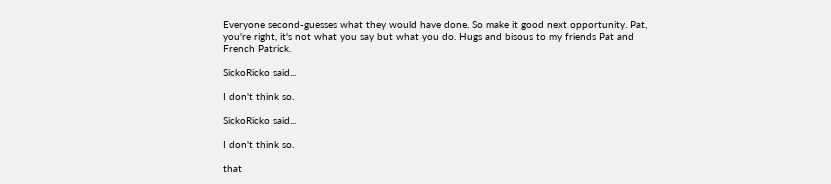Everyone second-guesses what they would have done. So make it good next opportunity. Pat, you're right, it's not what you say but what you do. Hugs and bisous to my friends Pat and French Patrick.

SickoRicko said...

I don't think so.

SickoRicko said...

I don't think so.

that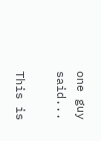one guy said...

This is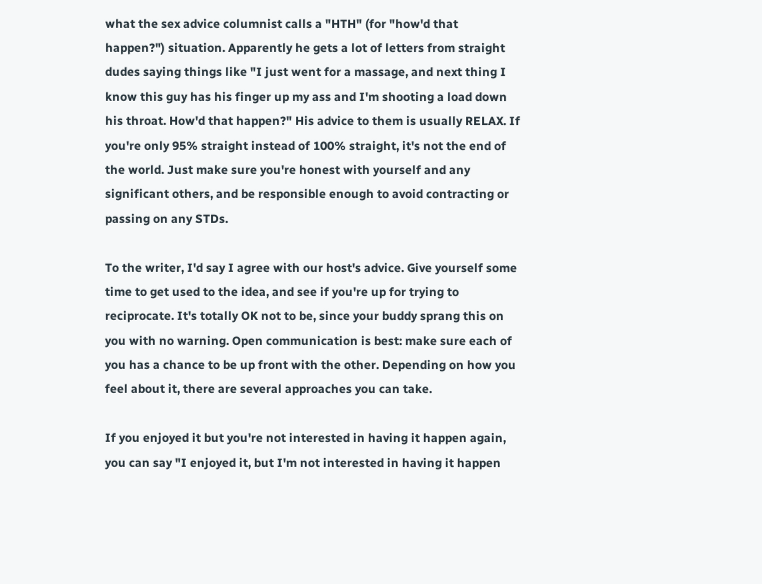what the sex advice columnist calls a "HTH" (for "how'd that happen?") situation. Apparently he gets a lot of letters from straight dudes saying things like "I just went for a massage, and next thing I know this guy has his finger up my ass and I'm shooting a load down his throat. How'd that happen?" His advice to them is usually RELAX. If you're only 95% straight instead of 100% straight, it's not the end of the world. Just make sure you're honest with yourself and any significant others, and be responsible enough to avoid contracting or passing on any STDs.

To the writer, I'd say I agree with our host's advice. Give yourself some time to get used to the idea, and see if you're up for trying to reciprocate. It's totally OK not to be, since your buddy sprang this on you with no warning. Open communication is best: make sure each of you has a chance to be up front with the other. Depending on how you feel about it, there are several approaches you can take.

If you enjoyed it but you're not interested in having it happen again, you can say "I enjoyed it, but I'm not interested in having it happen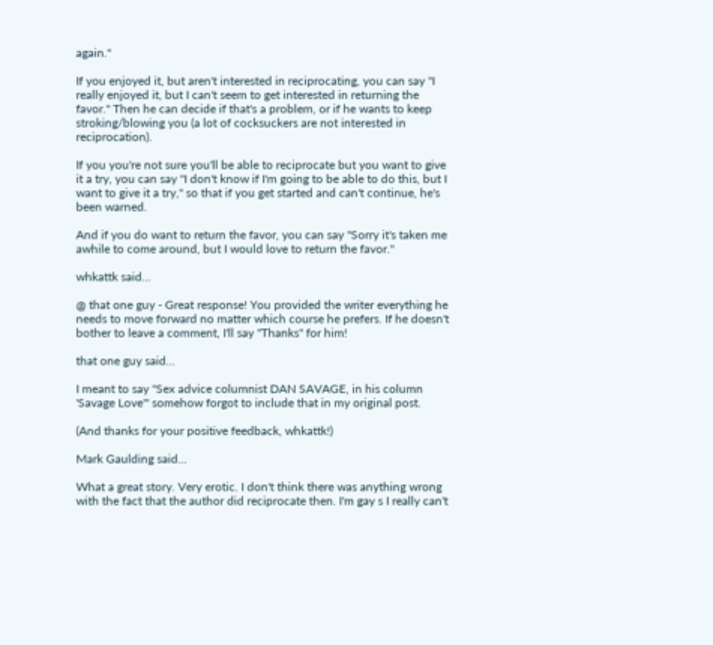again."

If you enjoyed it, but aren't interested in reciprocating, you can say "I really enjoyed it, but I can't seem to get interested in returning the favor." Then he can decide if that's a problem, or if he wants to keep stroking/blowing you (a lot of cocksuckers are not interested in reciprocation).

If you you're not sure you'll be able to reciprocate but you want to give it a try, you can say "I don't know if I'm going to be able to do this, but I want to give it a try," so that if you get started and can't continue, he's been warned.

And if you do want to return the favor, you can say "Sorry it's taken me awhile to come around, but I would love to return the favor."

whkattk said...

@ that one guy - Great response! You provided the writer everything he needs to move forward no matter which course he prefers. If he doesn't bother to leave a comment, I'll say "Thanks" for him!

that one guy said...

I meant to say "Sex advice columnist DAN SAVAGE, in his column 'Savage Love'" somehow forgot to include that in my original post.

(And thanks for your positive feedback, whkattk!)

Mark Gaulding said...

What a great story. Very erotic. I don't think there was anything wrong with the fact that the author did reciprocate then. I'm gay s I really can't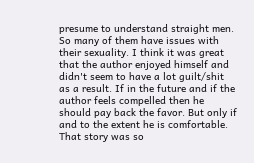presume to understand straight men. So many of them have issues with their sexuality. I think it was great that the author enjoyed himself and didn't seem to have a lot guilt/shit as a result. If in the future and if the author feels compelled then he should pay back the favor. But only if and to the extent he is comfortable. That story was so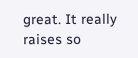great. It really raises so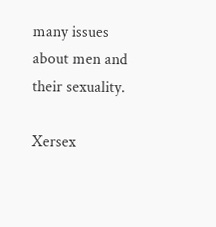many issues about men and their sexuality.

Xersex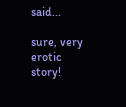said...

sure, very erotic story!